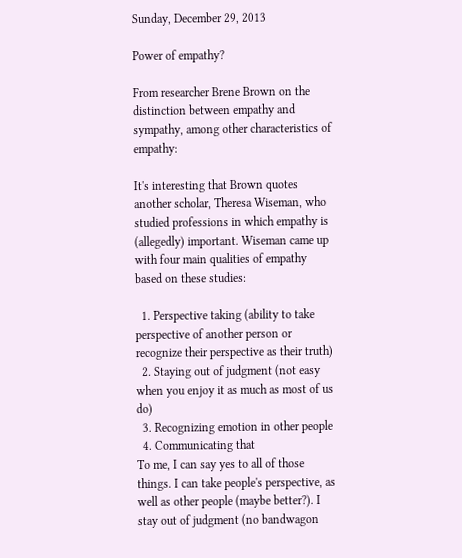Sunday, December 29, 2013

Power of empathy?

From researcher Brene Brown on the distinction between empathy and sympathy, among other characteristics of empathy:

It's interesting that Brown quotes another scholar, Theresa Wiseman, who studied professions in which empathy is (allegedly) important. Wiseman came up with four main qualities of empathy based on these studies:

  1. Perspective taking (ability to take perspective of another person or recognize their perspective as their truth)
  2. Staying out of judgment (not easy when you enjoy it as much as most of us do)
  3. Recognizing emotion in other people
  4. Communicating that
To me, I can say yes to all of those things. I can take people's perspective, as well as other people (maybe better?). I stay out of judgment (no bandwagon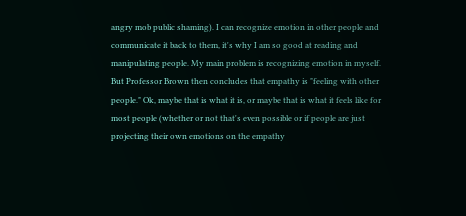angry mob public shaming). I can recognize emotion in other people and communicate it back to them, it's why I am so good at reading and manipulating people. My main problem is recognizing emotion in myself. But Professor Brown then concludes that empathy is "feeling with other people." Ok, maybe that is what it is, or maybe that is what it feels like for most people (whether or not that's even possible or if people are just projecting their own emotions on the empathy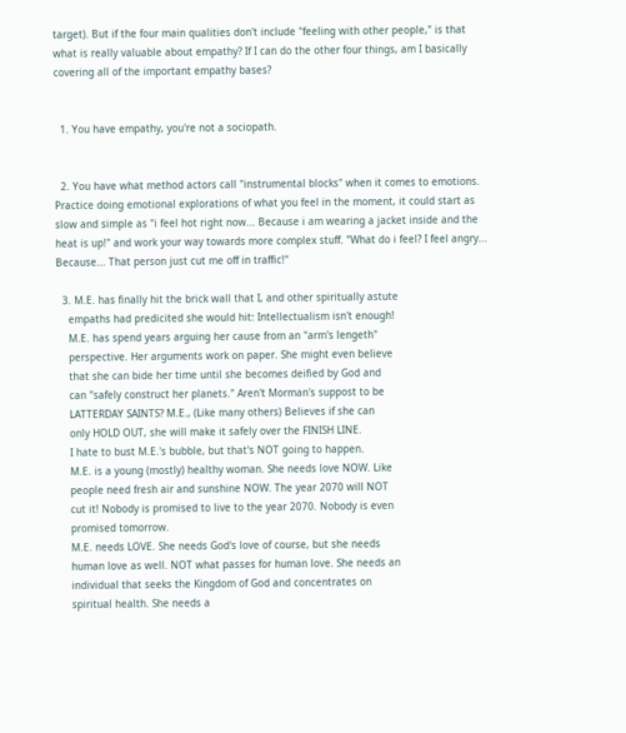target). But if the four main qualities don't include "feeling with other people," is that what is really valuable about empathy? If I can do the other four things, am I basically covering all of the important empathy bases?


  1. You have empathy, you're not a sociopath.


  2. You have what method actors call "instrumental blocks" when it comes to emotions. Practice doing emotional explorations of what you feel in the moment, it could start as slow and simple as "i feel hot right now... Because i am wearing a jacket inside and the heat is up!" and work your way towards more complex stuff. "What do i feel? I feel angry... Because... That person just cut me off in traffic!"

  3. M.E. has finally hit the brick wall that I, and other spiritually astute
    empaths had predicited she would hit: Intellectualism isn't enough!
    M.E. has spend years arguing her cause from an "arm's lengeth"
    perspective. Her arguments work on paper. She might even believe
    that she can bide her time until she becomes deified by God and
    can "safely construct her planets." Aren't Morman's suppost to be
    LATTERDAY SAINTS? M.E., (Like many others) Believes if she can
    only HOLD OUT, she will make it safely over the FINISH LINE.
    I hate to bust M.E.'s bubble, but that's NOT going to happen.
    M.E. is a young (mostly) healthy woman. She needs love NOW. Like
    people need fresh air and sunshine NOW. The year 2070 will NOT
    cut it! Nobody is promised to live to the year 2070. Nobody is even
    promised tomorrow.
    M.E. needs LOVE. She needs God's love of course, but she needs
    human love as well. NOT what passes for human love. She needs an
    individual that seeks the Kingdom of God and concentrates on
    spiritual health. She needs a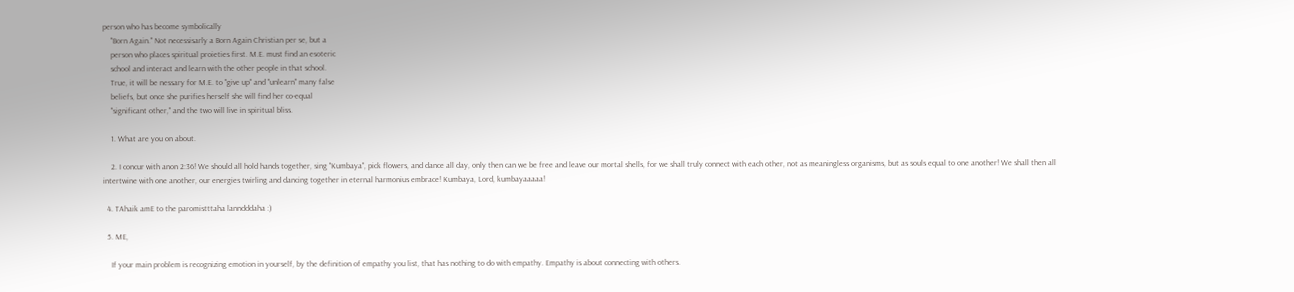person who has become symbolically
    "Born Again." Not necessisarly a Born Again Christian per se, but a
    person who places spiritual proieties first. M.E. must find an esoteric
    school and interact and learn with the other people in that school.
    True, it will be nessary for M.E. to "give up" and "unlearn" many false
    beliefs, but once she purifies herself she will find her co-equal
    "significant other," and the two will live in spiritual bliss.

    1. What are you on about.

    2. I concur with anon 2:36! We should all hold hands together, sing "Kumbaya", pick flowers, and dance all day, only then can we be free and leave our mortal shells, for we shall truly connect with each other, not as meaningless organisms, but as souls equal to one another! We shall then all intertwine with one another, our energies twirling and dancing together in eternal harmonius embrace! Kumbaya, Lord, kumbayaaaaa!

  4. TAhaik amE to the paromistttaha lanndddaha :)

  5. ME,

    If your main problem is recognizing emotion in yourself, by the definition of empathy you list, that has nothing to do with empathy. Empathy is about connecting with others.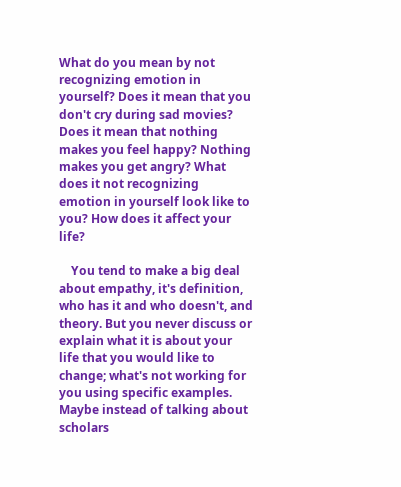What do you mean by not recognizing emotion in yourself? Does it mean that you don't cry during sad movies? Does it mean that nothing makes you feel happy? Nothing makes you get angry? What does it not recognizing emotion in yourself look like to you? How does it affect your life?

    You tend to make a big deal about empathy, it's definition, who has it and who doesn't, and theory. But you never discuss or explain what it is about your life that you would like to change; what's not working for you using specific examples. Maybe instead of talking about scholars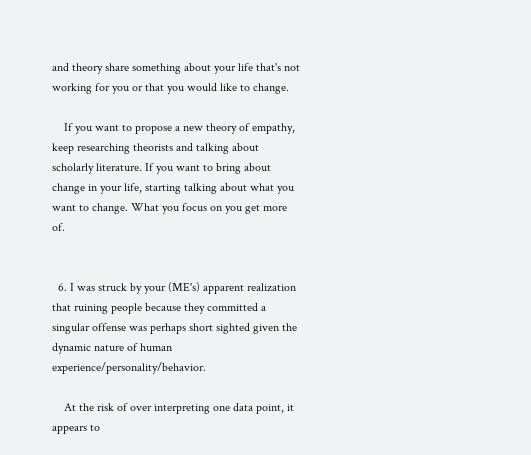and theory share something about your life that's not working for you or that you would like to change.

    If you want to propose a new theory of empathy, keep researching theorists and talking about scholarly literature. If you want to bring about change in your life, starting talking about what you want to change. What you focus on you get more of.


  6. I was struck by your (ME's) apparent realization that ruining people because they committed a singular offense was perhaps short sighted given the dynamic nature of human experience/personality/behavior.

    At the risk of over interpreting one data point, it appears to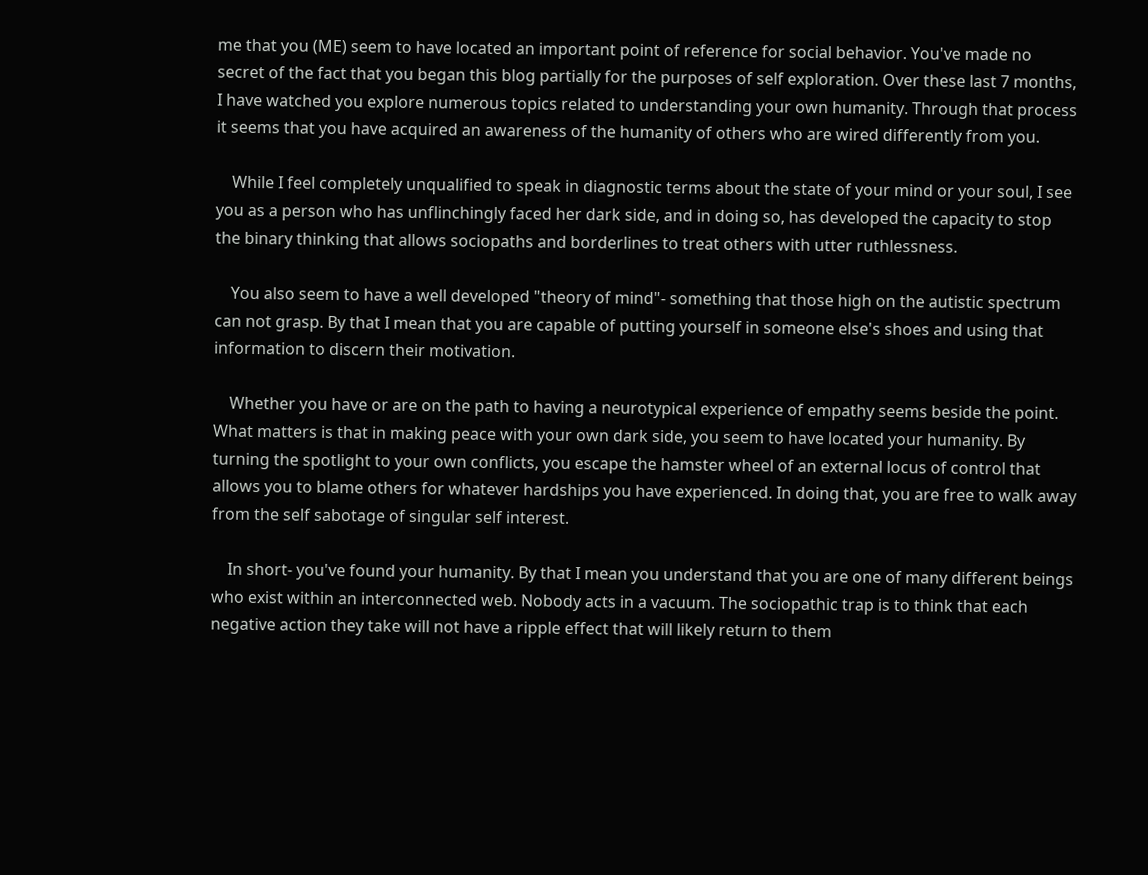me that you (ME) seem to have located an important point of reference for social behavior. You've made no secret of the fact that you began this blog partially for the purposes of self exploration. Over these last 7 months, I have watched you explore numerous topics related to understanding your own humanity. Through that process it seems that you have acquired an awareness of the humanity of others who are wired differently from you.

    While I feel completely unqualified to speak in diagnostic terms about the state of your mind or your soul, I see you as a person who has unflinchingly faced her dark side, and in doing so, has developed the capacity to stop the binary thinking that allows sociopaths and borderlines to treat others with utter ruthlessness.

    You also seem to have a well developed "theory of mind"- something that those high on the autistic spectrum can not grasp. By that I mean that you are capable of putting yourself in someone else's shoes and using that information to discern their motivation.

    Whether you have or are on the path to having a neurotypical experience of empathy seems beside the point. What matters is that in making peace with your own dark side, you seem to have located your humanity. By turning the spotlight to your own conflicts, you escape the hamster wheel of an external locus of control that allows you to blame others for whatever hardships you have experienced. In doing that, you are free to walk away from the self sabotage of singular self interest.

    In short- you've found your humanity. By that I mean you understand that you are one of many different beings who exist within an interconnected web. Nobody acts in a vacuum. The sociopathic trap is to think that each negative action they take will not have a ripple effect that will likely return to them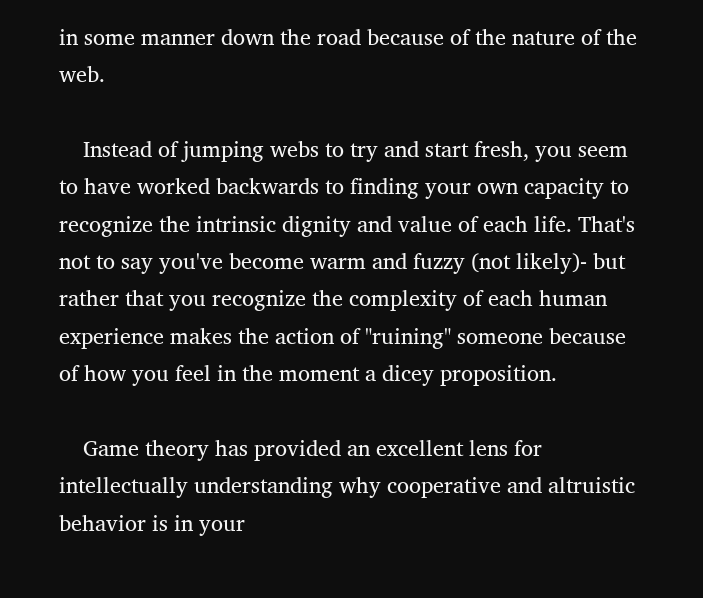in some manner down the road because of the nature of the web.

    Instead of jumping webs to try and start fresh, you seem to have worked backwards to finding your own capacity to recognize the intrinsic dignity and value of each life. That's not to say you've become warm and fuzzy (not likely)- but rather that you recognize the complexity of each human experience makes the action of "ruining" someone because of how you feel in the moment a dicey proposition.

    Game theory has provided an excellent lens for intellectually understanding why cooperative and altruistic behavior is in your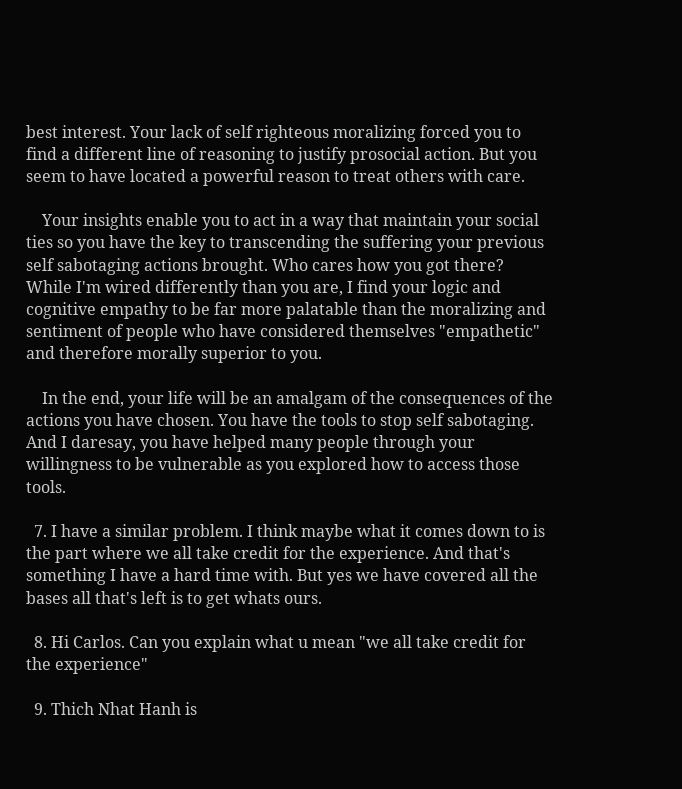best interest. Your lack of self righteous moralizing forced you to find a different line of reasoning to justify prosocial action. But you seem to have located a powerful reason to treat others with care.

    Your insights enable you to act in a way that maintain your social ties so you have the key to transcending the suffering your previous self sabotaging actions brought. Who cares how you got there? While I'm wired differently than you are, I find your logic and cognitive empathy to be far more palatable than the moralizing and sentiment of people who have considered themselves "empathetic" and therefore morally superior to you.

    In the end, your life will be an amalgam of the consequences of the actions you have chosen. You have the tools to stop self sabotaging. And I daresay, you have helped many people through your willingness to be vulnerable as you explored how to access those tools.

  7. I have a similar problem. I think maybe what it comes down to is the part where we all take credit for the experience. And that's something I have a hard time with. But yes we have covered all the bases all that's left is to get whats ours.

  8. Hi Carlos. Can you explain what u mean "we all take credit for the experience"

  9. Thich Nhat Hanh is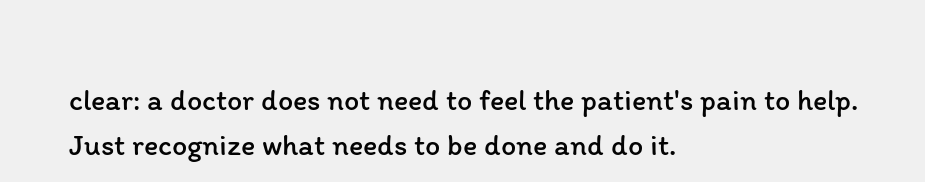clear: a doctor does not need to feel the patient's pain to help. Just recognize what needs to be done and do it.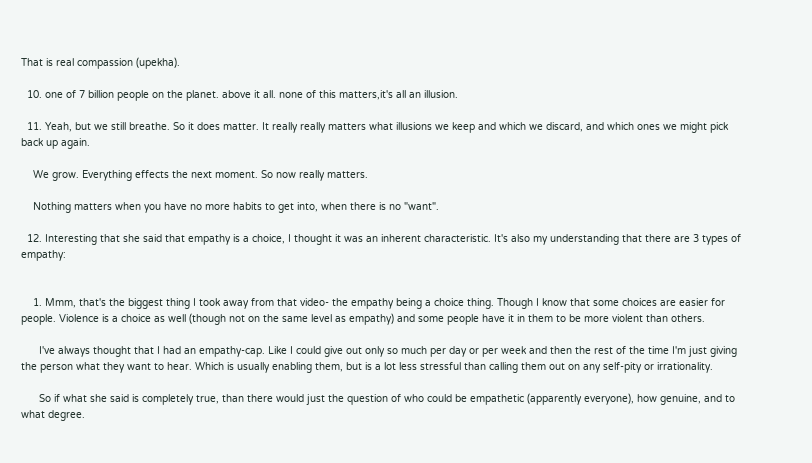That is real compassion (upekha).

  10. one of 7 billion people on the planet. above it all. none of this matters,it's all an illusion.

  11. Yeah, but we still breathe. So it does matter. It really really matters what illusions we keep and which we discard, and which ones we might pick back up again.

    We grow. Everything effects the next moment. So now really matters.

    Nothing matters when you have no more habits to get into, when there is no "want".

  12. Interesting that she said that empathy is a choice, I thought it was an inherent characteristic. It's also my understanding that there are 3 types of empathy:


    1. Mmm, that's the biggest thing I took away from that video- the empathy being a choice thing. Though I know that some choices are easier for people. Violence is a choice as well (though not on the same level as empathy) and some people have it in them to be more violent than others.

      I've always thought that I had an empathy-cap. Like I could give out only so much per day or per week and then the rest of the time I'm just giving the person what they want to hear. Which is usually enabling them, but is a lot less stressful than calling them out on any self-pity or irrationality.

      So if what she said is completely true, than there would just the question of who could be empathetic (apparently everyone), how genuine, and to what degree.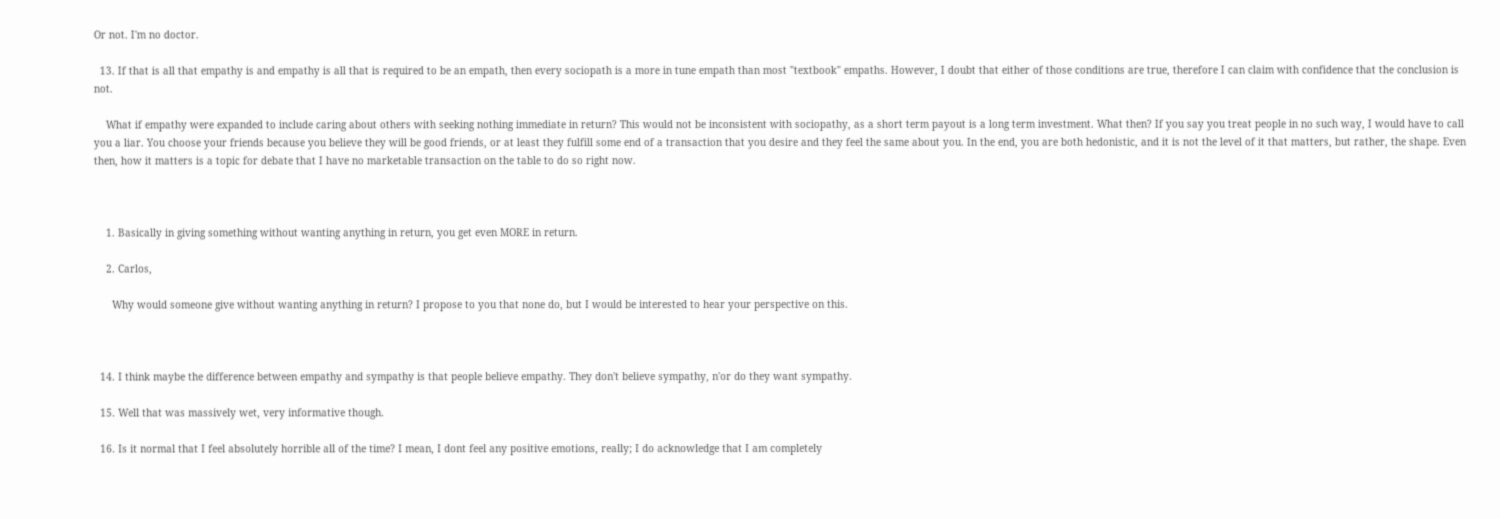Or not. I'm no doctor.

  13. If that is all that empathy is and empathy is all that is required to be an empath, then every sociopath is a more in tune empath than most "textbook" empaths. However, I doubt that either of those conditions are true, therefore I can claim with confidence that the conclusion is not.

    What if empathy were expanded to include caring about others with seeking nothing immediate in return? This would not be inconsistent with sociopathy, as a short term payout is a long term investment. What then? If you say you treat people in no such way, I would have to call you a liar. You choose your friends because you believe they will be good friends, or at least they fulfill some end of a transaction that you desire and they feel the same about you. In the end, you are both hedonistic, and it is not the level of it that matters, but rather, the shape. Even then, how it matters is a topic for debate that I have no marketable transaction on the table to do so right now.



    1. Basically in giving something without wanting anything in return, you get even MORE in return.

    2. Carlos,

      Why would someone give without wanting anything in return? I propose to you that none do, but I would be interested to hear your perspective on this.



  14. I think maybe the difference between empathy and sympathy is that people believe empathy. They don't believe sympathy, n'or do they want sympathy.

  15. Well that was massively wet, very informative though.

  16. Is it normal that I feel absolutely horrible all of the time? I mean, I dont feel any positive emotions, really; I do acknowledge that I am completely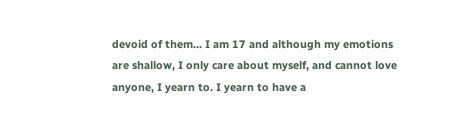devoid of them... I am 17 and although my emotions are shallow, I only care about myself, and cannot love anyone, I yearn to. I yearn to have a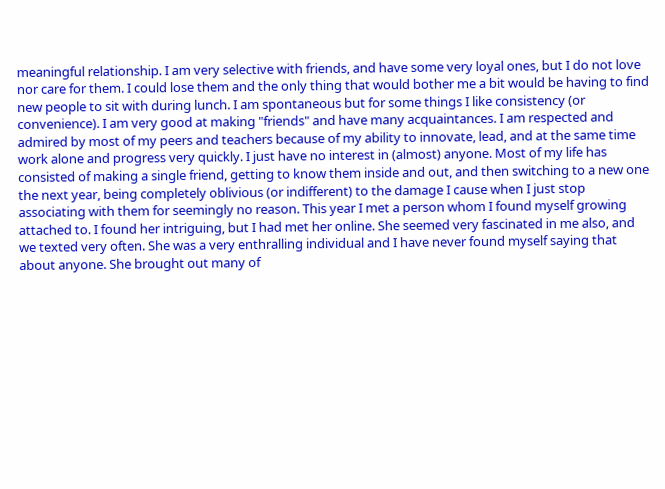meaningful relationship. I am very selective with friends, and have some very loyal ones, but I do not love nor care for them. I could lose them and the only thing that would bother me a bit would be having to find new people to sit with during lunch. I am spontaneous but for some things I like consistency (or convenience). I am very good at making "friends" and have many acquaintances. I am respected and admired by most of my peers and teachers because of my ability to innovate, lead, and at the same time work alone and progress very quickly. I just have no interest in (almost) anyone. Most of my life has consisted of making a single friend, getting to know them inside and out, and then switching to a new one the next year, being completely oblivious (or indifferent) to the damage I cause when I just stop associating with them for seemingly no reason. This year I met a person whom I found myself growing attached to. I found her intriguing, but I had met her online. She seemed very fascinated in me also, and we texted very often. She was a very enthralling individual and I have never found myself saying that about anyone. She brought out many of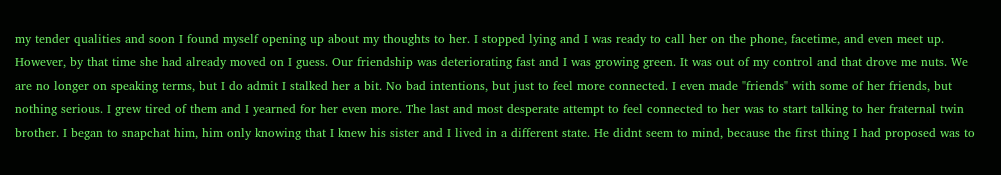my tender qualities and soon I found myself opening up about my thoughts to her. I stopped lying and I was ready to call her on the phone, facetime, and even meet up. However, by that time she had already moved on I guess. Our friendship was deteriorating fast and I was growing green. It was out of my control and that drove me nuts. We are no longer on speaking terms, but I do admit I stalked her a bit. No bad intentions, but just to feel more connected. I even made "friends" with some of her friends, but nothing serious. I grew tired of them and I yearned for her even more. The last and most desperate attempt to feel connected to her was to start talking to her fraternal twin brother. I began to snapchat him, him only knowing that I knew his sister and I lived in a different state. He didnt seem to mind, because the first thing I had proposed was to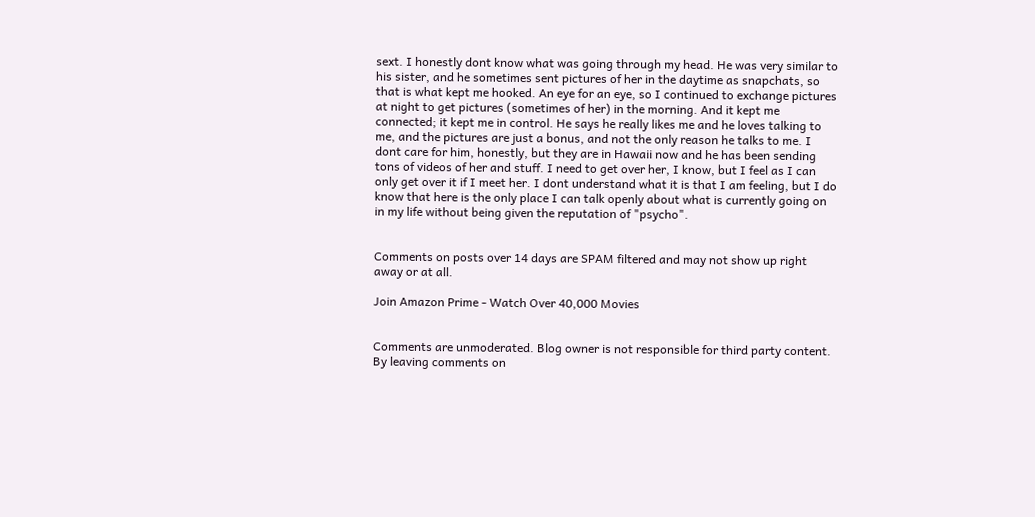sext. I honestly dont know what was going through my head. He was very similar to his sister, and he sometimes sent pictures of her in the daytime as snapchats, so that is what kept me hooked. An eye for an eye, so I continued to exchange pictures at night to get pictures (sometimes of her) in the morning. And it kept me connected; it kept me in control. He says he really likes me and he loves talking to me, and the pictures are just a bonus, and not the only reason he talks to me. I dont care for him, honestly, but they are in Hawaii now and he has been sending tons of videos of her and stuff. I need to get over her, I know, but I feel as I can only get over it if I meet her. I dont understand what it is that I am feeling, but I do know that here is the only place I can talk openly about what is currently going on in my life without being given the reputation of "psycho".


Comments on posts over 14 days are SPAM filtered and may not show up right away or at all.

Join Amazon Prime - Watch Over 40,000 Movies


Comments are unmoderated. Blog owner is not responsible for third party content. By leaving comments on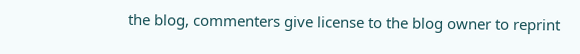the blog, commenters give license to the blog owner to reprint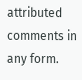attributed comments in any form.